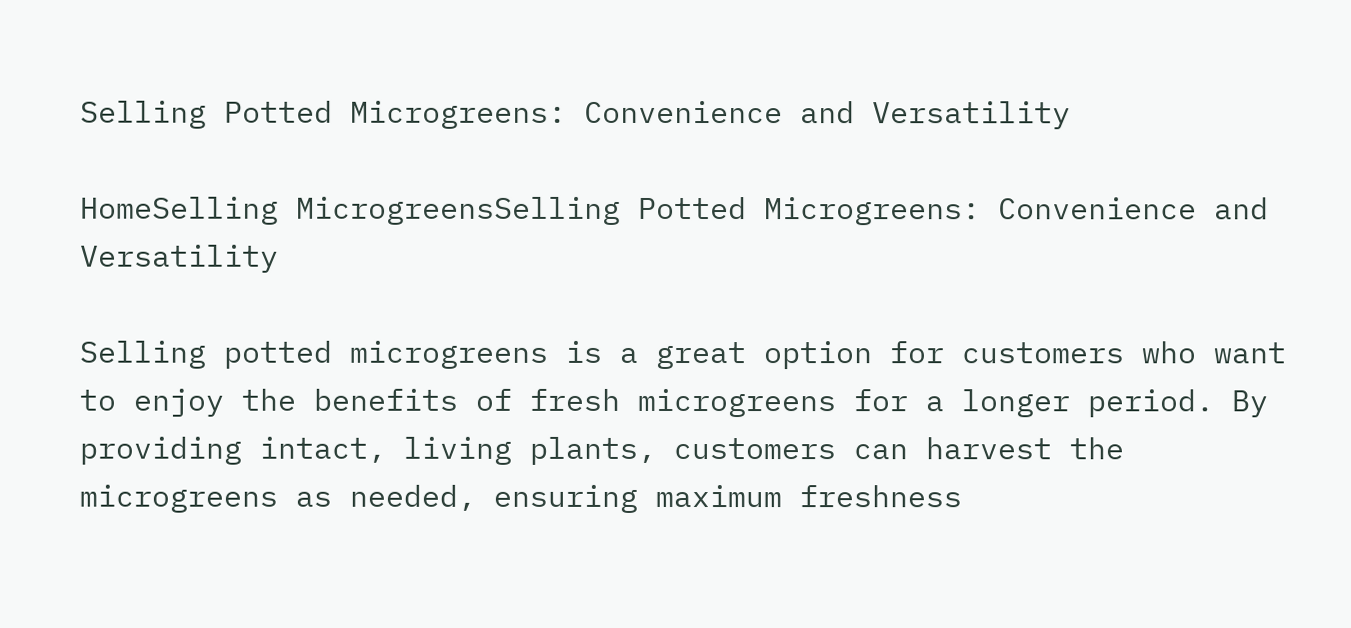Selling Potted Microgreens: Convenience and Versatility

HomeSelling MicrogreensSelling Potted Microgreens: Convenience and Versatility

Selling potted microgreens is a great option for customers who want to enjoy the benefits of fresh microgreens for a longer period. By providing intact, living plants, customers can harvest the microgreens as needed, ensuring maximum freshness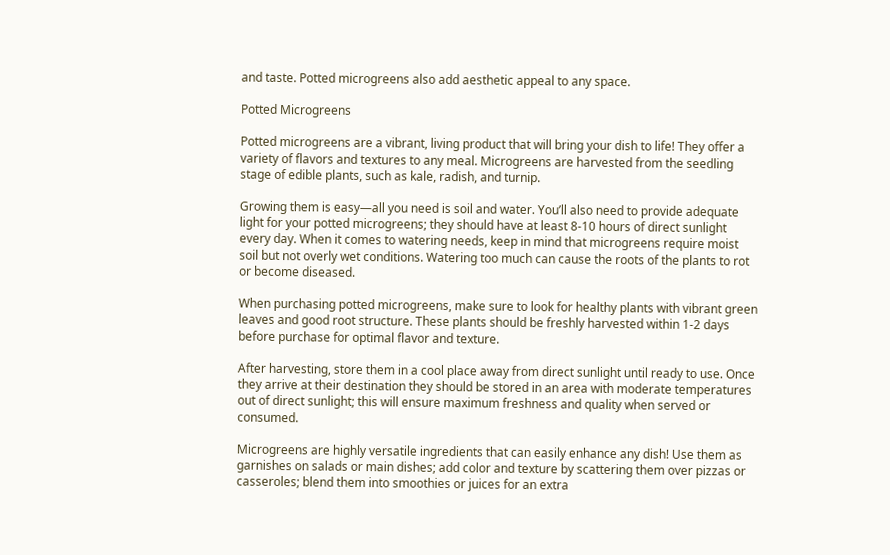and taste. Potted microgreens also add aesthetic appeal to any space.

Potted Microgreens

Potted microgreens are a vibrant, living product that will bring your dish to life! They offer a variety of flavors and textures to any meal. Microgreens are harvested from the seedling stage of edible plants, such as kale, radish, and turnip.

Growing them is easy—all you need is soil and water. You’ll also need to provide adequate light for your potted microgreens; they should have at least 8-10 hours of direct sunlight every day. When it comes to watering needs, keep in mind that microgreens require moist soil but not overly wet conditions. Watering too much can cause the roots of the plants to rot or become diseased.

When purchasing potted microgreens, make sure to look for healthy plants with vibrant green leaves and good root structure. These plants should be freshly harvested within 1-2 days before purchase for optimal flavor and texture.

After harvesting, store them in a cool place away from direct sunlight until ready to use. Once they arrive at their destination they should be stored in an area with moderate temperatures out of direct sunlight; this will ensure maximum freshness and quality when served or consumed.

Microgreens are highly versatile ingredients that can easily enhance any dish! Use them as garnishes on salads or main dishes; add color and texture by scattering them over pizzas or casseroles; blend them into smoothies or juices for an extra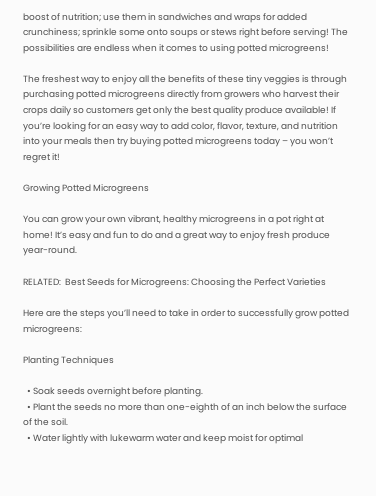boost of nutrition; use them in sandwiches and wraps for added crunchiness; sprinkle some onto soups or stews right before serving! The possibilities are endless when it comes to using potted microgreens!

The freshest way to enjoy all the benefits of these tiny veggies is through purchasing potted microgreens directly from growers who harvest their crops daily so customers get only the best quality produce available! If you’re looking for an easy way to add color, flavor, texture, and nutrition into your meals then try buying potted microgreens today – you won’t regret it!

Growing Potted Microgreens

You can grow your own vibrant, healthy microgreens in a pot right at home! It’s easy and fun to do and a great way to enjoy fresh produce year-round.

RELATED:  Best Seeds for Microgreens: Choosing the Perfect Varieties

Here are the steps you’ll need to take in order to successfully grow potted microgreens:

Planting Techniques

  • Soak seeds overnight before planting.
  • Plant the seeds no more than one-eighth of an inch below the surface of the soil.
  • Water lightly with lukewarm water and keep moist for optimal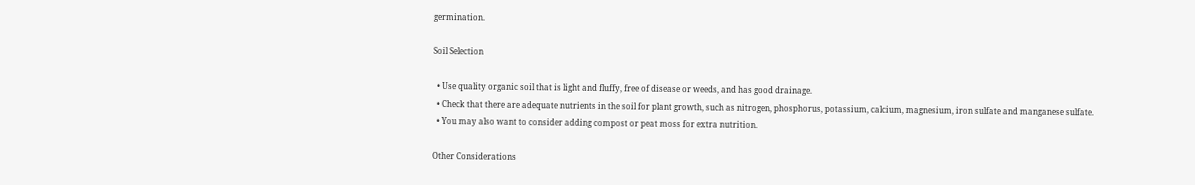germination.

Soil Selection

  • Use quality organic soil that is light and fluffy, free of disease or weeds, and has good drainage.
  • Check that there are adequate nutrients in the soil for plant growth, such as nitrogen, phosphorus, potassium, calcium, magnesium, iron sulfate and manganese sulfate.
  • You may also want to consider adding compost or peat moss for extra nutrition.

Other Considerations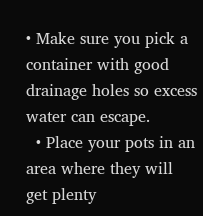• Make sure you pick a container with good drainage holes so excess water can escape.
  • Place your pots in an area where they will get plenty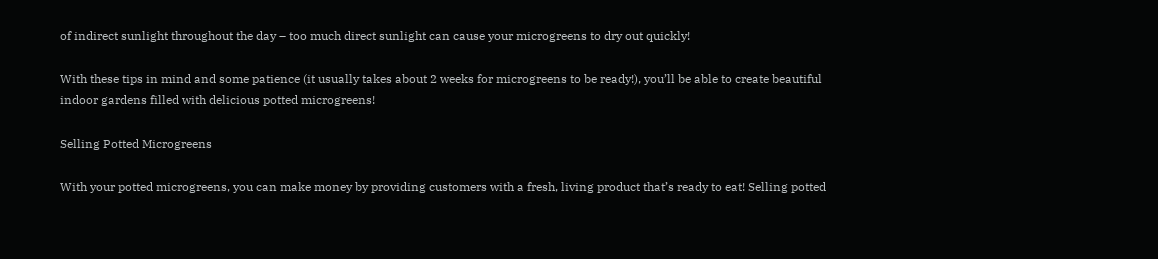of indirect sunlight throughout the day – too much direct sunlight can cause your microgreens to dry out quickly!

With these tips in mind and some patience (it usually takes about 2 weeks for microgreens to be ready!), you’ll be able to create beautiful indoor gardens filled with delicious potted microgreens!

Selling Potted Microgreens

With your potted microgreens, you can make money by providing customers with a fresh, living product that’s ready to eat! Selling potted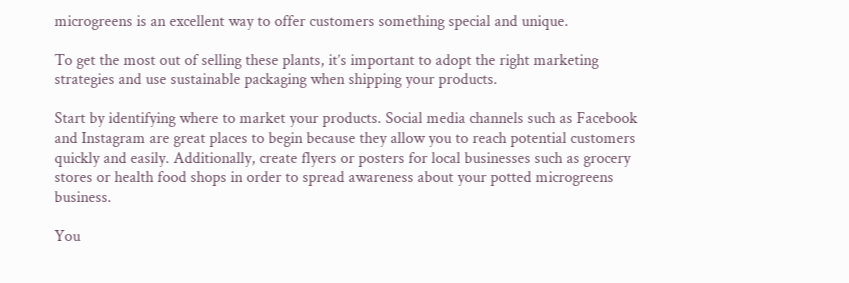microgreens is an excellent way to offer customers something special and unique.

To get the most out of selling these plants, it’s important to adopt the right marketing strategies and use sustainable packaging when shipping your products.

Start by identifying where to market your products. Social media channels such as Facebook and Instagram are great places to begin because they allow you to reach potential customers quickly and easily. Additionally, create flyers or posters for local businesses such as grocery stores or health food shops in order to spread awareness about your potted microgreens business.

You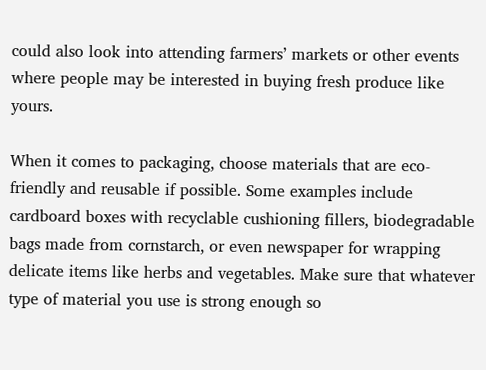could also look into attending farmers’ markets or other events where people may be interested in buying fresh produce like yours.

When it comes to packaging, choose materials that are eco-friendly and reusable if possible. Some examples include cardboard boxes with recyclable cushioning fillers, biodegradable bags made from cornstarch, or even newspaper for wrapping delicate items like herbs and vegetables. Make sure that whatever type of material you use is strong enough so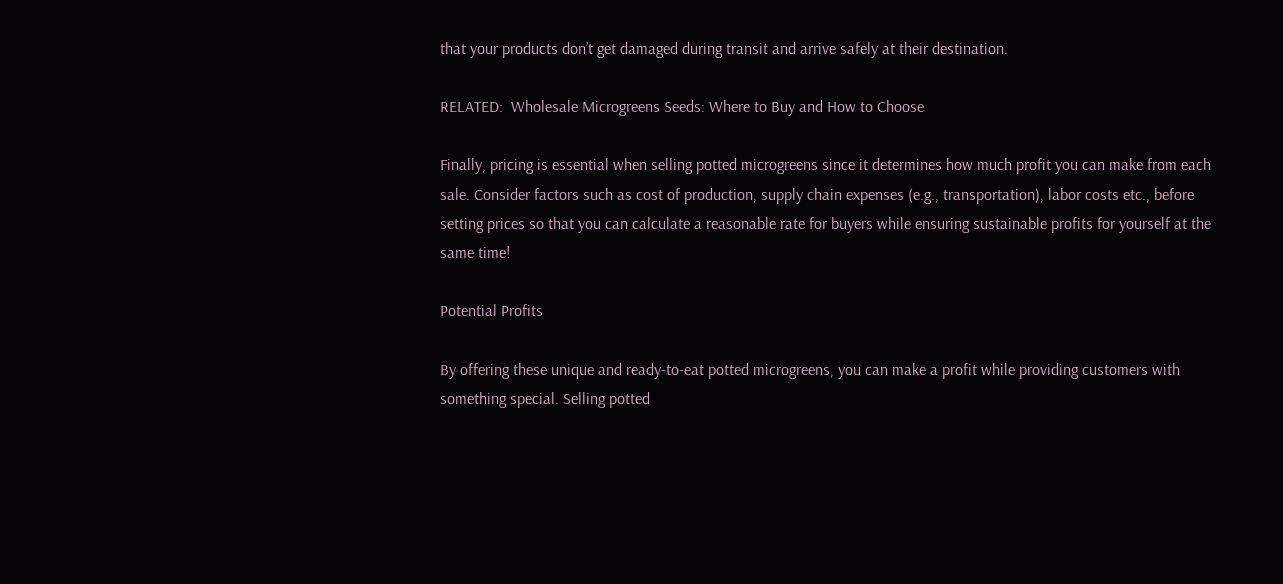that your products don’t get damaged during transit and arrive safely at their destination.

RELATED:  Wholesale Microgreens Seeds: Where to Buy and How to Choose

Finally, pricing is essential when selling potted microgreens since it determines how much profit you can make from each sale. Consider factors such as cost of production, supply chain expenses (e.g., transportation), labor costs etc., before setting prices so that you can calculate a reasonable rate for buyers while ensuring sustainable profits for yourself at the same time!

Potential Profits

By offering these unique and ready-to-eat potted microgreens, you can make a profit while providing customers with something special. Selling potted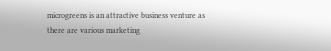microgreens is an attractive business venture as there are various marketing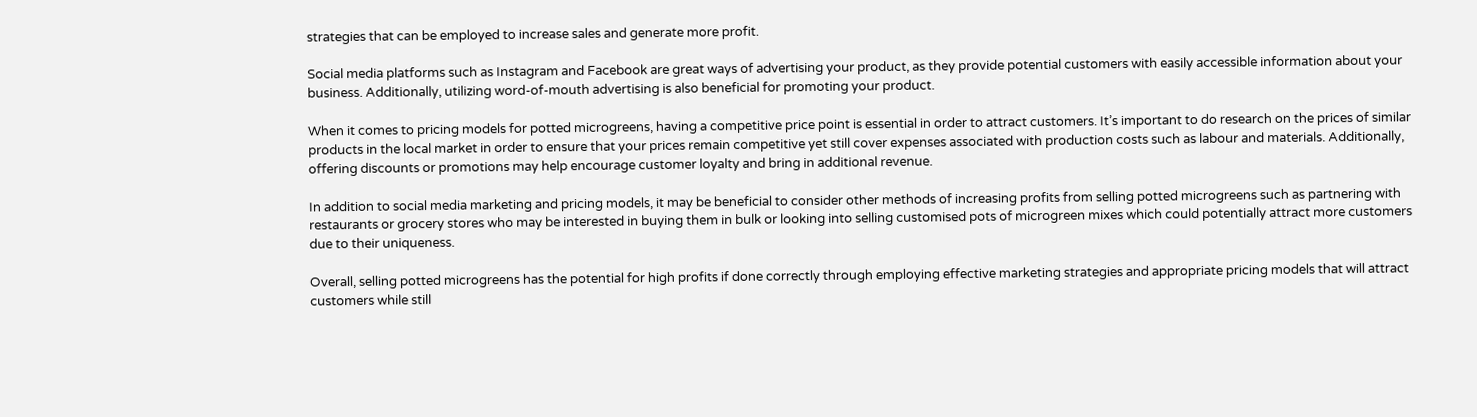strategies that can be employed to increase sales and generate more profit.

Social media platforms such as Instagram and Facebook are great ways of advertising your product, as they provide potential customers with easily accessible information about your business. Additionally, utilizing word-of-mouth advertising is also beneficial for promoting your product.

When it comes to pricing models for potted microgreens, having a competitive price point is essential in order to attract customers. It’s important to do research on the prices of similar products in the local market in order to ensure that your prices remain competitive yet still cover expenses associated with production costs such as labour and materials. Additionally, offering discounts or promotions may help encourage customer loyalty and bring in additional revenue.

In addition to social media marketing and pricing models, it may be beneficial to consider other methods of increasing profits from selling potted microgreens such as partnering with restaurants or grocery stores who may be interested in buying them in bulk or looking into selling customised pots of microgreen mixes which could potentially attract more customers due to their uniqueness.

Overall, selling potted microgreens has the potential for high profits if done correctly through employing effective marketing strategies and appropriate pricing models that will attract customers while still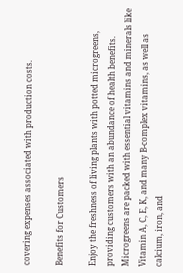covering expenses associated with production costs.

Benefits for Customers

Enjoy the freshness of living plants with potted microgreens, providing customers with an abundance of health benefits. Microgreens are packed with essential vitamins and minerals like Vitamin A, C, E, K, and many B-complex vitamins, as well as calcium, iron, and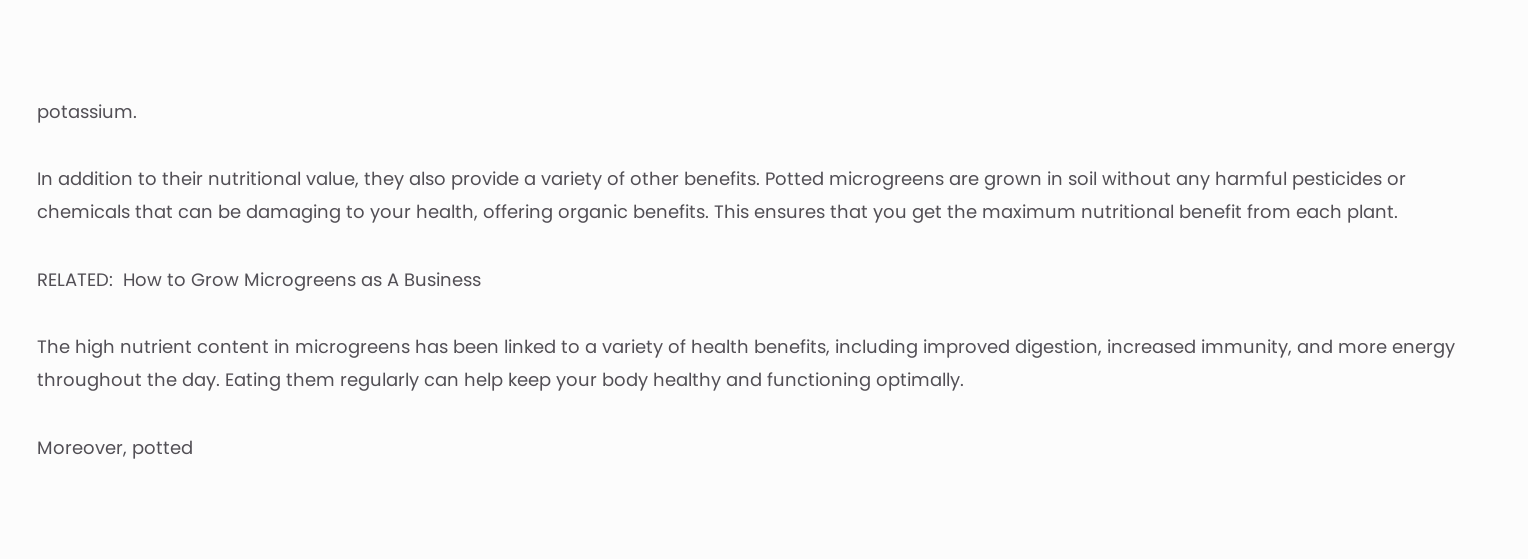potassium.

In addition to their nutritional value, they also provide a variety of other benefits. Potted microgreens are grown in soil without any harmful pesticides or chemicals that can be damaging to your health, offering organic benefits. This ensures that you get the maximum nutritional benefit from each plant.

RELATED:  How to Grow Microgreens as A Business

The high nutrient content in microgreens has been linked to a variety of health benefits, including improved digestion, increased immunity, and more energy throughout the day. Eating them regularly can help keep your body healthy and functioning optimally.

Moreover, potted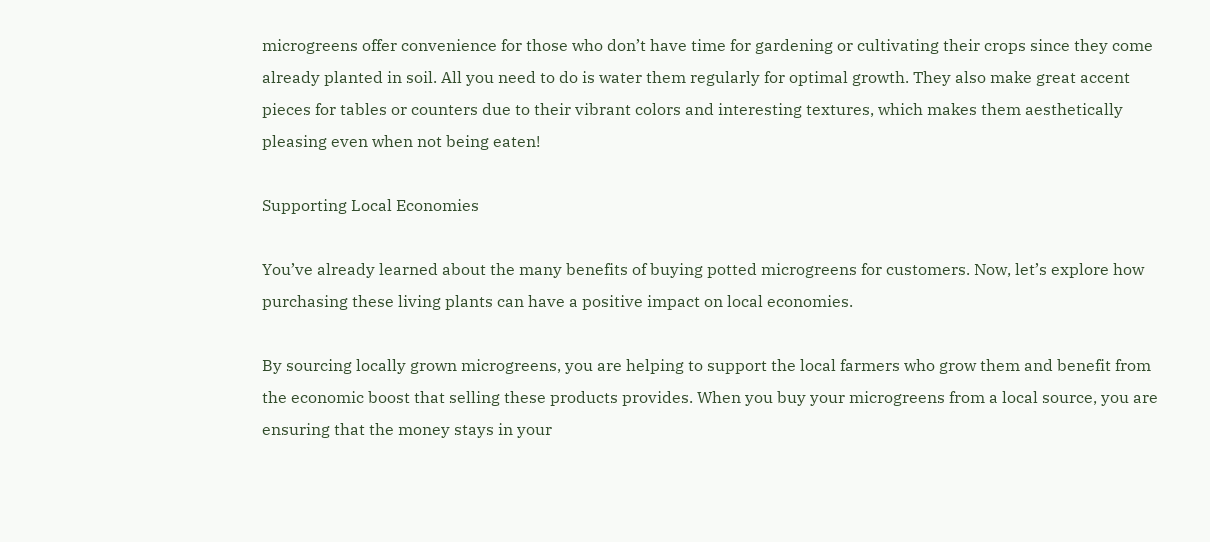microgreens offer convenience for those who don’t have time for gardening or cultivating their crops since they come already planted in soil. All you need to do is water them regularly for optimal growth. They also make great accent pieces for tables or counters due to their vibrant colors and interesting textures, which makes them aesthetically pleasing even when not being eaten!

Supporting Local Economies

You’ve already learned about the many benefits of buying potted microgreens for customers. Now, let’s explore how purchasing these living plants can have a positive impact on local economies.

By sourcing locally grown microgreens, you are helping to support the local farmers who grow them and benefit from the economic boost that selling these products provides. When you buy your microgreens from a local source, you are ensuring that the money stays in your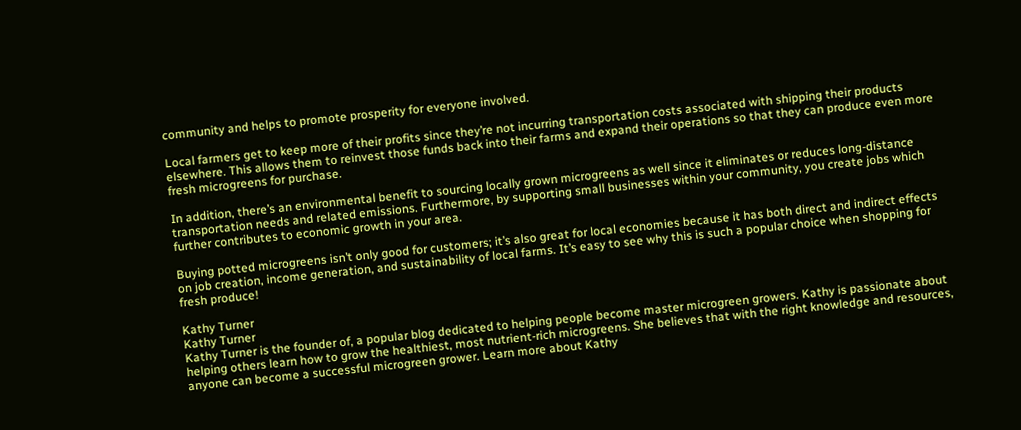community and helps to promote prosperity for everyone involved.

Local farmers get to keep more of their profits since they’re not incurring transportation costs associated with shipping their products elsewhere. This allows them to reinvest those funds back into their farms and expand their operations so that they can produce even more fresh microgreens for purchase.

In addition, there’s an environmental benefit to sourcing locally grown microgreens as well since it eliminates or reduces long-distance transportation needs and related emissions. Furthermore, by supporting small businesses within your community, you create jobs which further contributes to economic growth in your area.

Buying potted microgreens isn’t only good for customers; it’s also great for local economies because it has both direct and indirect effects on job creation, income generation, and sustainability of local farms. It’s easy to see why this is such a popular choice when shopping for fresh produce!

Kathy Turner
Kathy Turner
Kathy Turner is the founder of, a popular blog dedicated to helping people become master microgreen growers. Kathy is passionate about helping others learn how to grow the healthiest, most nutrient-rich microgreens. She believes that with the right knowledge and resources, anyone can become a successful microgreen grower. Learn more about Kathy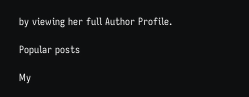by viewing her full Author Profile.

Popular posts

My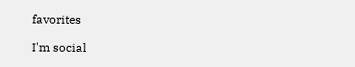favorites

I'm social